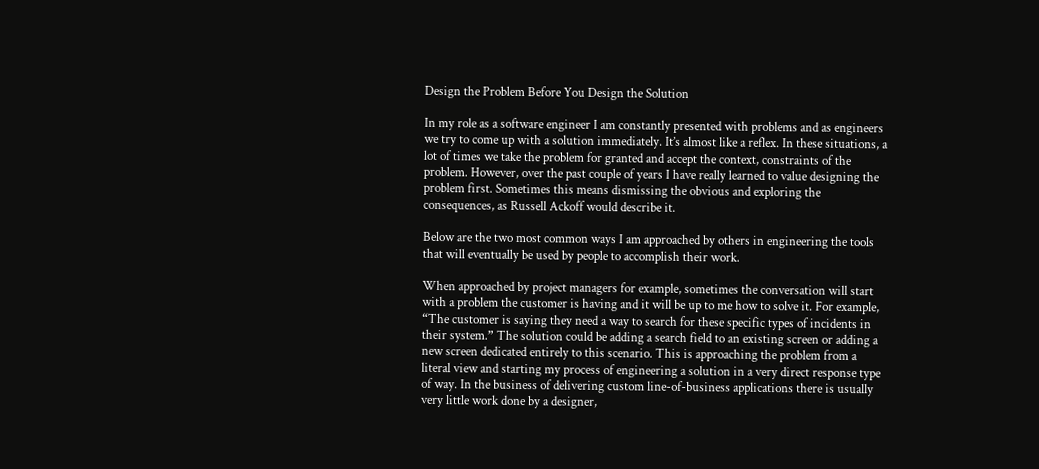Design the Problem Before You Design the Solution

In my role as a software engineer I am constantly presented with problems and as engineers we try to come up with a solution immediately. It’s almost like a reflex. In these situations, a lot of times we take the problem for granted and accept the context, constraints of the problem. However, over the past couple of years I have really learned to value designing the problem first. Sometimes this means dismissing the obvious and exploring the consequences, as Russell Ackoff would describe it.

Below are the two most common ways I am approached by others in engineering the tools that will eventually be used by people to accomplish their work.

When approached by project managers for example, sometimes the conversation will start with a problem the customer is having and it will be up to me how to solve it. For example, “The customer is saying they need a way to search for these specific types of incidents in their system.” The solution could be adding a search field to an existing screen or adding a new screen dedicated entirely to this scenario. This is approaching the problem from a literal view and starting my process of engineering a solution in a very direct response type of way. In the business of delivering custom line-of-business applications there is usually very little work done by a designer,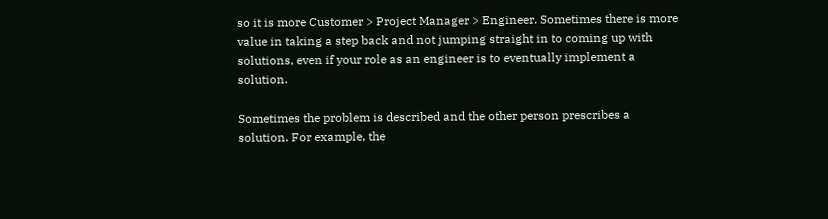so it is more Customer > Project Manager > Engineer. Sometimes there is more value in taking a step back and not jumping straight in to coming up with solutions, even if your role as an engineer is to eventually implement a solution.

Sometimes the problem is described and the other person prescribes a solution. For example, the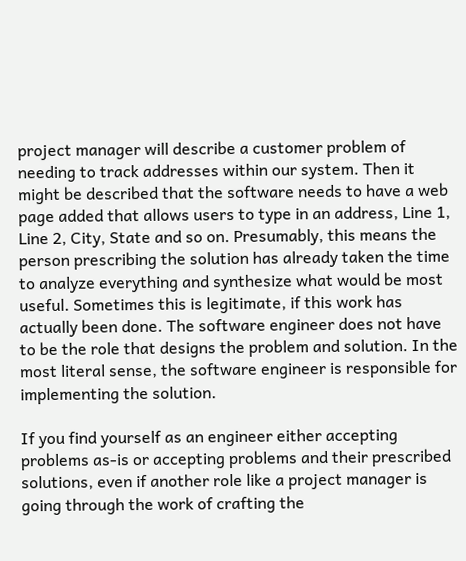project manager will describe a customer problem of needing to track addresses within our system. Then it might be described that the software needs to have a web page added that allows users to type in an address, Line 1, Line 2, City, State and so on. Presumably, this means the person prescribing the solution has already taken the time to analyze everything and synthesize what would be most useful. Sometimes this is legitimate, if this work has actually been done. The software engineer does not have to be the role that designs the problem and solution. In the most literal sense, the software engineer is responsible for implementing the solution.

If you find yourself as an engineer either accepting problems as-is or accepting problems and their prescribed solutions, even if another role like a project manager is going through the work of crafting the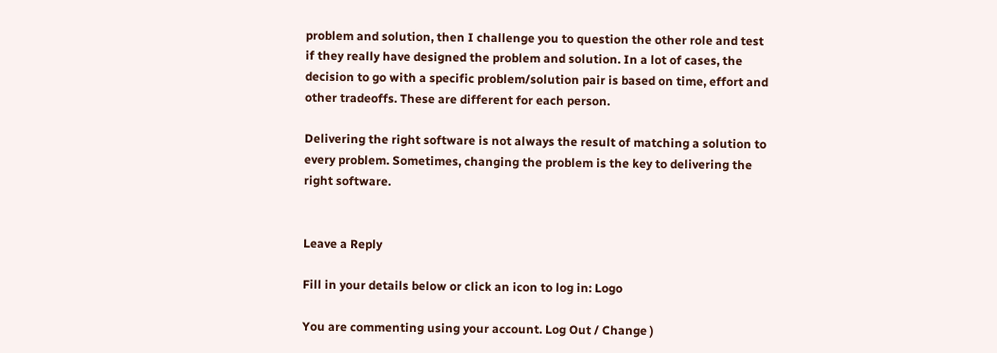problem and solution, then I challenge you to question the other role and test if they really have designed the problem and solution. In a lot of cases, the decision to go with a specific problem/solution pair is based on time, effort and other tradeoffs. These are different for each person.

Delivering the right software is not always the result of matching a solution to every problem. Sometimes, changing the problem is the key to delivering the right software.


Leave a Reply

Fill in your details below or click an icon to log in: Logo

You are commenting using your account. Log Out / Change )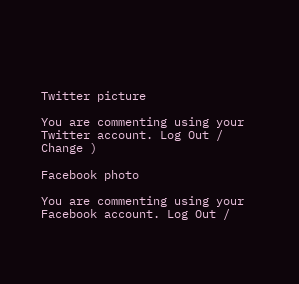Twitter picture

You are commenting using your Twitter account. Log Out / Change )

Facebook photo

You are commenting using your Facebook account. Log Out /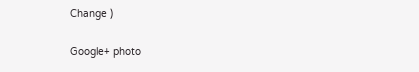Change )

Google+ photo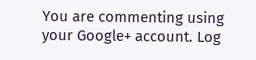You are commenting using your Google+ account. Log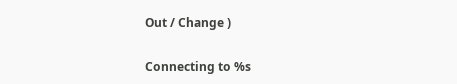Out / Change )

Connecting to %s